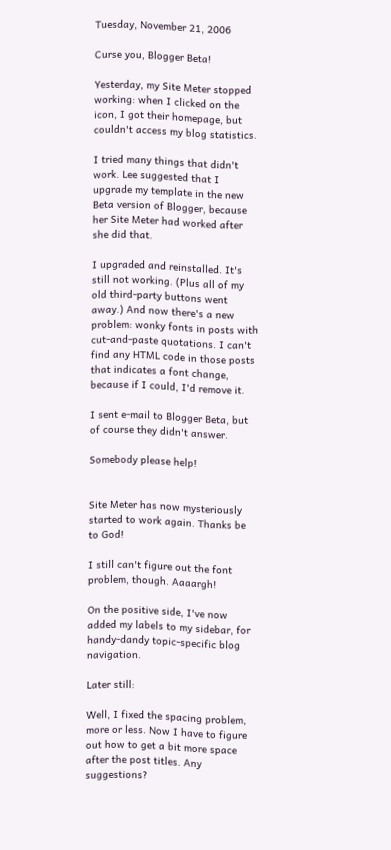Tuesday, November 21, 2006

Curse you, Blogger Beta!

Yesterday, my Site Meter stopped working: when I clicked on the icon, I got their homepage, but couldn't access my blog statistics.

I tried many things that didn't work. Lee suggested that I upgrade my template in the new Beta version of Blogger, because her Site Meter had worked after she did that.

I upgraded and reinstalled. It's still not working. (Plus all of my old third-party buttons went away.) And now there's a new problem: wonky fonts in posts with cut-and-paste quotations. I can't find any HTML code in those posts that indicates a font change, because if I could, I'd remove it.

I sent e-mail to Blogger Beta, but of course they didn't answer.

Somebody please help!


Site Meter has now mysteriously started to work again. Thanks be to God!

I still can't figure out the font problem, though. Aaaargh!

On the positive side, I've now added my labels to my sidebar, for handy-dandy topic-specific blog navigation.

Later still:

Well, I fixed the spacing problem, more or less. Now I have to figure out how to get a bit more space after the post titles. Any suggestions?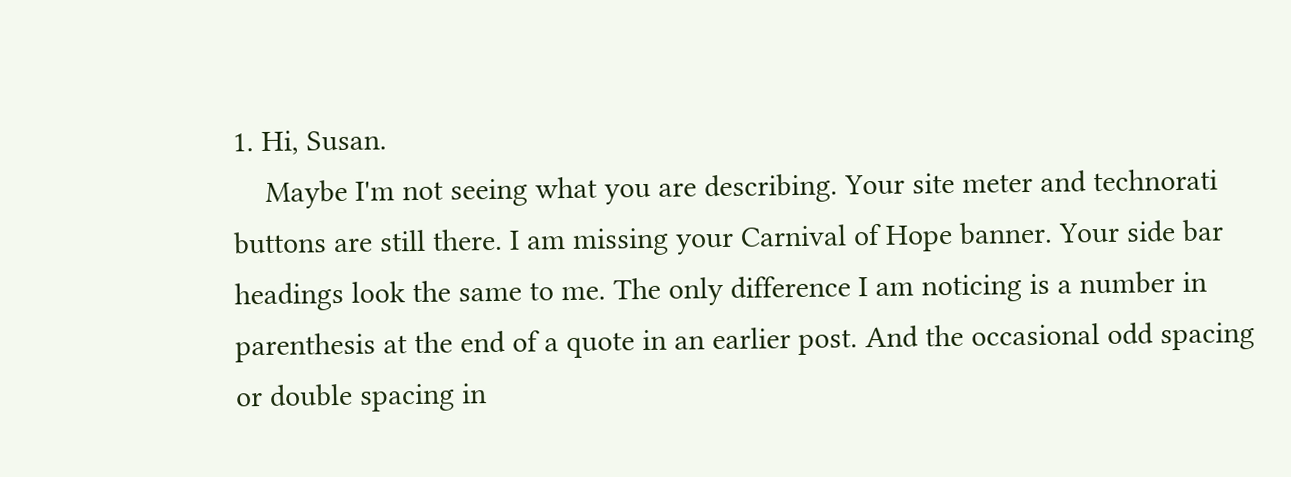1. Hi, Susan.
    Maybe I'm not seeing what you are describing. Your site meter and technorati buttons are still there. I am missing your Carnival of Hope banner. Your side bar headings look the same to me. The only difference I am noticing is a number in parenthesis at the end of a quote in an earlier post. And the occasional odd spacing or double spacing in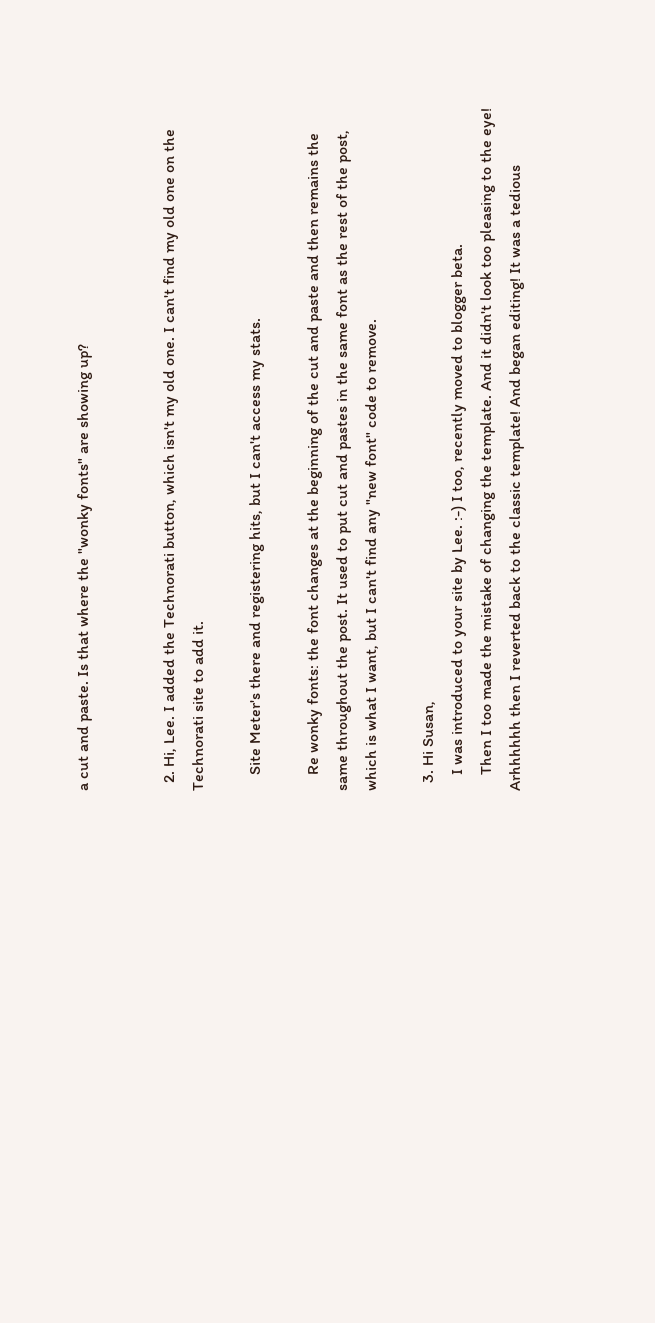a cut and paste. Is that where the "wonky fonts" are showing up?


  2. Hi, Lee. I added the Technorati button, which isn't my old one. I can't find my old one on the Technorati site to add it.

    Site Meter's there and registering hits, but I can't access my stats.

    Re wonky fonts: the font changes at the beginning of the cut and paste and then remains the same throughout the post. It used to put cut and pastes in the same font as the rest of the post, which is what I want, but I can't find any "new font" code to remove.

  3. Hi Susan,
    I was introduced to your site by Lee. :-) I too, recently moved to blogger beta.
    Then I too made the mistake of changing the template. And it didn't look too pleasing to the eye! Arhhhhhh then I reverted back to the classic template! And began editing! It was a tedious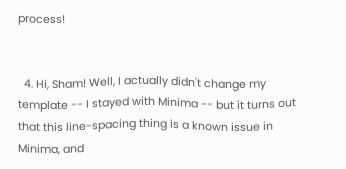process!


  4. Hi, Sham! Well, I actually didn't change my template -- I stayed with Minima -- but it turns out that this line-spacing thing is a known issue in Minima, and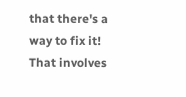that there's a way to fix it! That involves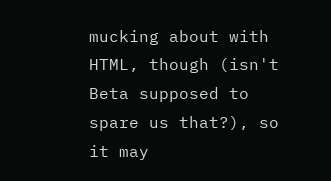mucking about with HTML, though (isn't Beta supposed to spare us that?), so it may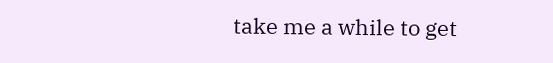take me a while to get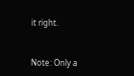it right.


Note: Only a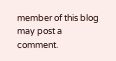member of this blog may post a comment.